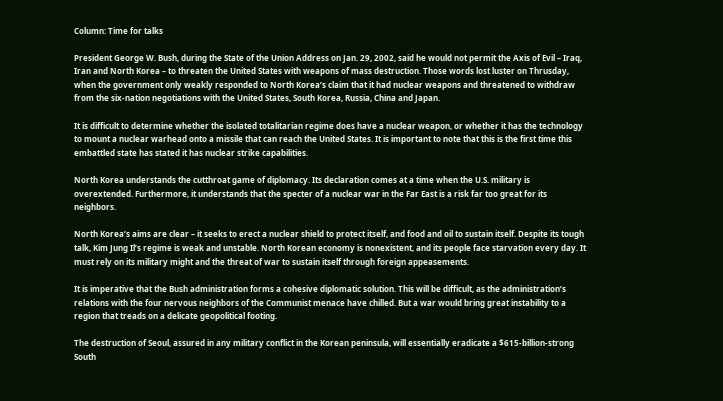Column: Time for talks

President George W. Bush, during the State of the Union Address on Jan. 29, 2002, said he would not permit the Axis of Evil – Iraq, Iran and North Korea – to threaten the United States with weapons of mass destruction. Those words lost luster on Thrusday, when the government only weakly responded to North Korea’s claim that it had nuclear weapons and threatened to withdraw from the six-nation negotiations with the United States, South Korea, Russia, China and Japan.

It is difficult to determine whether the isolated totalitarian regime does have a nuclear weapon, or whether it has the technology to mount a nuclear warhead onto a missile that can reach the United States. It is important to note that this is the first time this embattled state has stated it has nuclear strike capabilities.

North Korea understands the cutthroat game of diplomacy. Its declaration comes at a time when the U.S. military is overextended. Furthermore, it understands that the specter of a nuclear war in the Far East is a risk far too great for its neighbors.

North Korea’s aims are clear – it seeks to erect a nuclear shield to protect itself, and food and oil to sustain itself. Despite its tough talk, Kim Jung Il’s regime is weak and unstable. North Korean economy is nonexistent, and its people face starvation every day. It must rely on its military might and the threat of war to sustain itself through foreign appeasements.

It is imperative that the Bush administration forms a cohesive diplomatic solution. This will be difficult, as the administration’s relations with the four nervous neighbors of the Communist menace have chilled. But a war would bring great instability to a region that treads on a delicate geopolitical footing.

The destruction of Seoul, assured in any military conflict in the Korean peninsula, will essentially eradicate a $615-billion-strong South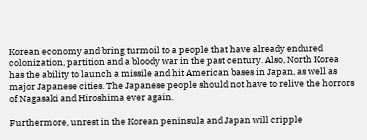Korean economy and bring turmoil to a people that have already endured colonization, partition and a bloody war in the past century. Also, North Korea has the ability to launch a missile and hit American bases in Japan, as well as major Japanese cities. The Japanese people should not have to relive the horrors of Nagasaki and Hiroshima ever again.

Furthermore, unrest in the Korean peninsula and Japan will cripple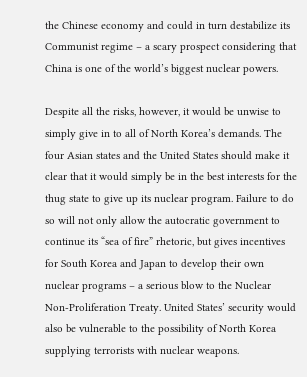the Chinese economy and could in turn destabilize its Communist regime – a scary prospect considering that China is one of the world’s biggest nuclear powers.

Despite all the risks, however, it would be unwise to simply give in to all of North Korea’s demands. The four Asian states and the United States should make it clear that it would simply be in the best interests for the thug state to give up its nuclear program. Failure to do so will not only allow the autocratic government to continue its “sea of fire” rhetoric, but gives incentives for South Korea and Japan to develop their own nuclear programs – a serious blow to the Nuclear Non-Proliferation Treaty. United States’ security would also be vulnerable to the possibility of North Korea supplying terrorists with nuclear weapons.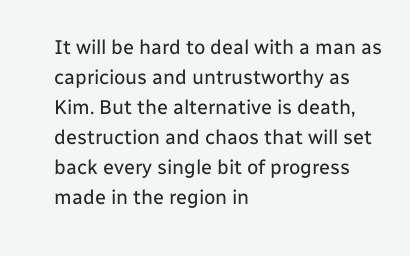It will be hard to deal with a man as capricious and untrustworthy as Kim. But the alternative is death, destruction and chaos that will set back every single bit of progress made in the region in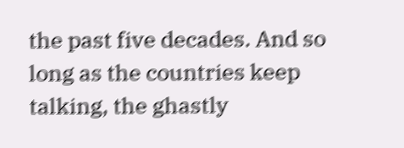the past five decades. And so long as the countries keep talking, the ghastly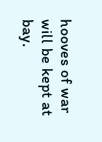hooves of war will be kept at bay.